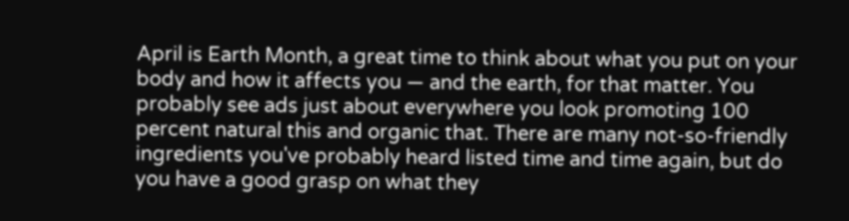April is Earth Month, a great time to think about what you put on your body and how it affects you — and the earth, for that matter. You probably see ads just about everywhere you look promoting 100 percent natural this and organic that. There are many not-so-friendly ingredients you've probably heard listed time and time again, but do you have a good grasp on what they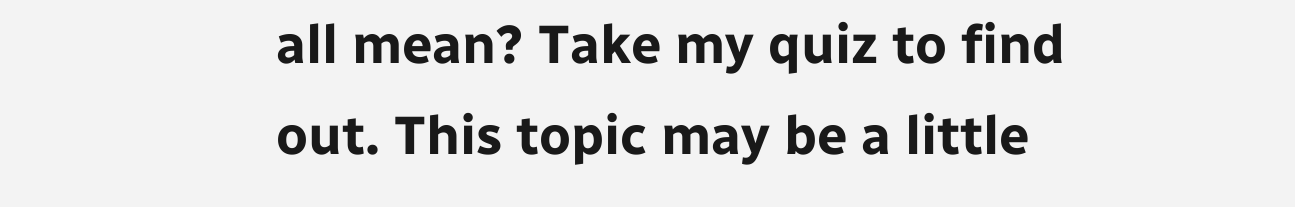all mean? Take my quiz to find out. This topic may be a little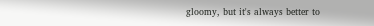gloomy, but it's always better to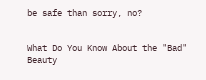be safe than sorry, no?


What Do You Know About the "Bad" Beauty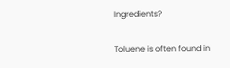Ingredients?

Toluene is often found in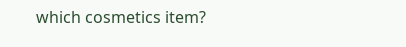which cosmetics item?